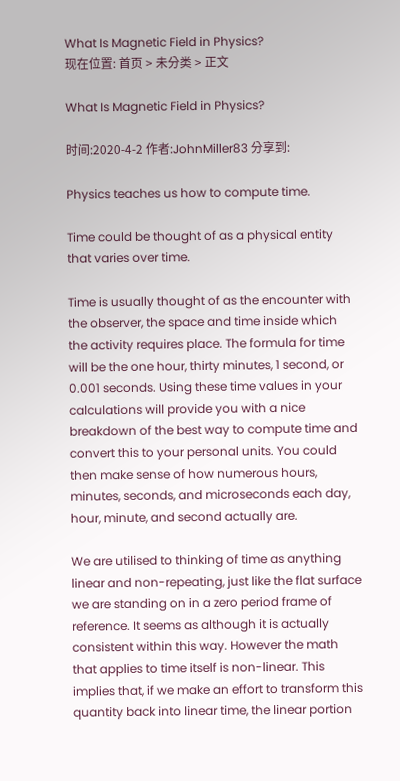What Is Magnetic Field in Physics?
现在位置: 首页 > 未分类 > 正文

What Is Magnetic Field in Physics?

时间:2020-4-2 作者:JohnMiller83 分享到:

Physics teaches us how to compute time.

Time could be thought of as a physical entity that varies over time.

Time is usually thought of as the encounter with the observer, the space and time inside which the activity requires place. The formula for time will be the one hour, thirty minutes, 1 second, or 0.001 seconds. Using these time values in your calculations will provide you with a nice breakdown of the best way to compute time and convert this to your personal units. You could then make sense of how numerous hours, minutes, seconds, and microseconds each day, hour, minute, and second actually are.

We are utilised to thinking of time as anything linear and non-repeating, just like the flat surface we are standing on in a zero period frame of reference. It seems as although it is actually consistent within this way. However the math that applies to time itself is non-linear. This implies that, if we make an effort to transform this quantity back into linear time, the linear portion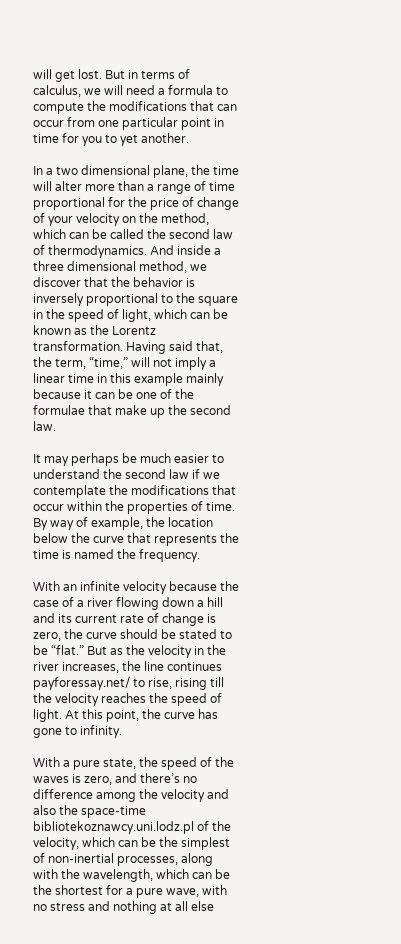will get lost. But in terms of calculus, we will need a formula to compute the modifications that can occur from one particular point in time for you to yet another.

In a two dimensional plane, the time will alter more than a range of time proportional for the price of change of your velocity on the method, which can be called the second law of thermodynamics. And inside a three dimensional method, we discover that the behavior is inversely proportional to the square in the speed of light, which can be known as the Lorentz transformation. Having said that, the term, “time,” will not imply a linear time in this example mainly because it can be one of the formulae that make up the second law.

It may perhaps be much easier to understand the second law if we contemplate the modifications that occur within the properties of time. By way of example, the location below the curve that represents the time is named the frequency.

With an infinite velocity because the case of a river flowing down a hill and its current rate of change is zero, the curve should be stated to be “flat.” But as the velocity in the river increases, the line continues payforessay.net/ to rise, rising till the velocity reaches the speed of light. At this point, the curve has gone to infinity.

With a pure state, the speed of the waves is zero, and there’s no difference among the velocity and also the space-time bibliotekoznawcy.uni.lodz.pl of the velocity, which can be the simplest of non-inertial processes, along with the wavelength, which can be the shortest for a pure wave, with no stress and nothing at all else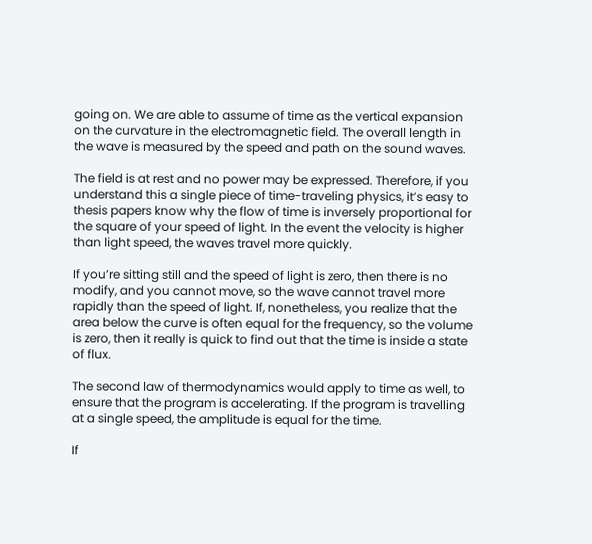going on. We are able to assume of time as the vertical expansion on the curvature in the electromagnetic field. The overall length in the wave is measured by the speed and path on the sound waves.

The field is at rest and no power may be expressed. Therefore, if you understand this a single piece of time-traveling physics, it’s easy to thesis papers know why the flow of time is inversely proportional for the square of your speed of light. In the event the velocity is higher than light speed, the waves travel more quickly.

If you’re sitting still and the speed of light is zero, then there is no modify, and you cannot move, so the wave cannot travel more rapidly than the speed of light. If, nonetheless, you realize that the area below the curve is often equal for the frequency, so the volume is zero, then it really is quick to find out that the time is inside a state of flux.

The second law of thermodynamics would apply to time as well, to ensure that the program is accelerating. If the program is travelling at a single speed, the amplitude is equal for the time.

If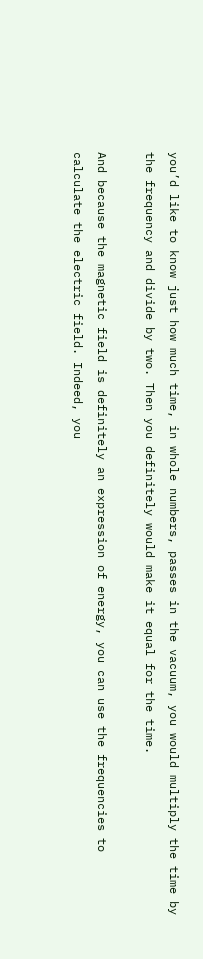you’d like to know just how much time, in whole numbers, passes in the vacuum, you would multiply the time by the frequency and divide by two. Then you definitely would make it equal for the time.

And because the magnetic field is definitely an expression of energy, you can use the frequencies to calculate the electric field. Indeed, you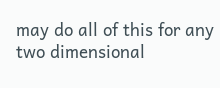may do all of this for any two dimensional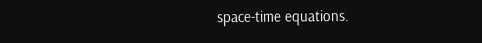space-time equations.